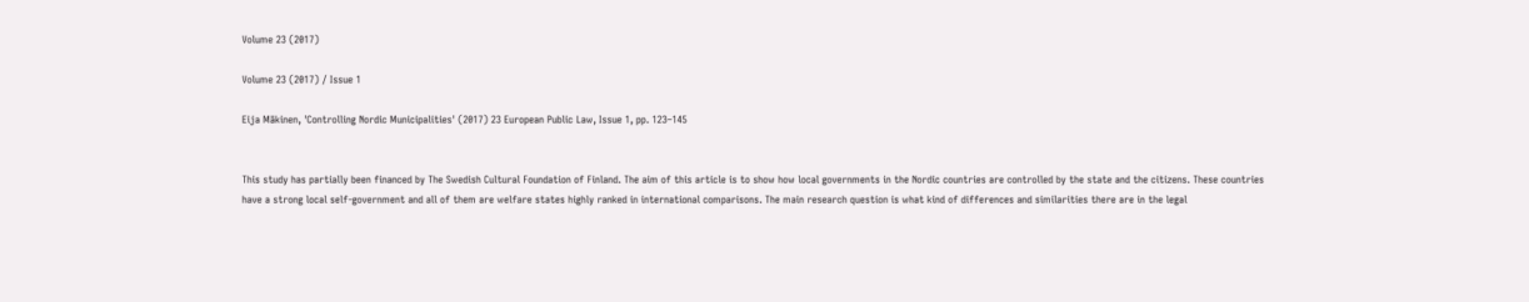Volume 23 (2017)

Volume 23 (2017) / Issue 1

Eija Mäkinen, 'Controlling Nordic Municipalities' (2017) 23 European Public Law, Issue 1, pp. 123–145


This study has partially been financed by The Swedish Cultural Foundation of Finland. The aim of this article is to show how local governments in the Nordic countries are controlled by the state and the citizens. These countries have a strong local self-government and all of them are welfare states highly ranked in international comparisons. The main research question is what kind of differences and similarities there are in the legal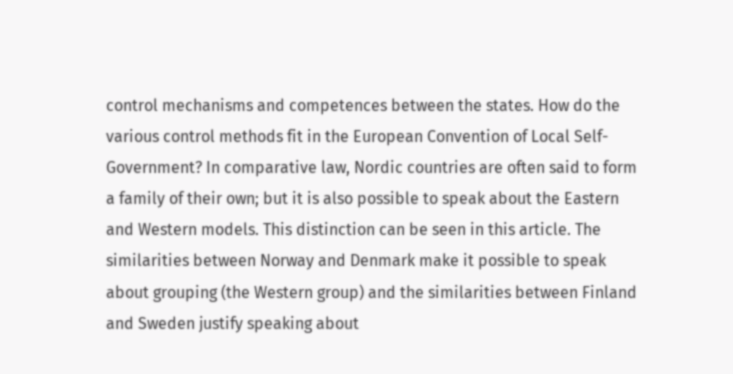control mechanisms and competences between the states. How do the various control methods fit in the European Convention of Local Self-Government? In comparative law, Nordic countries are often said to form a family of their own; but it is also possible to speak about the Eastern and Western models. This distinction can be seen in this article. The similarities between Norway and Denmark make it possible to speak about grouping (the Western group) and the similarities between Finland and Sweden justify speaking about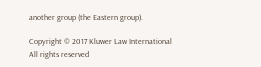another group (the Eastern group).

Copyright © 2017 Kluwer Law International
All rights reserved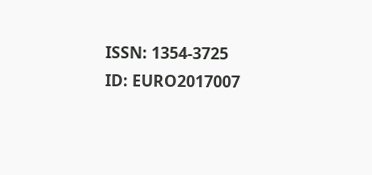ISSN: 1354-3725
ID: EURO2017007